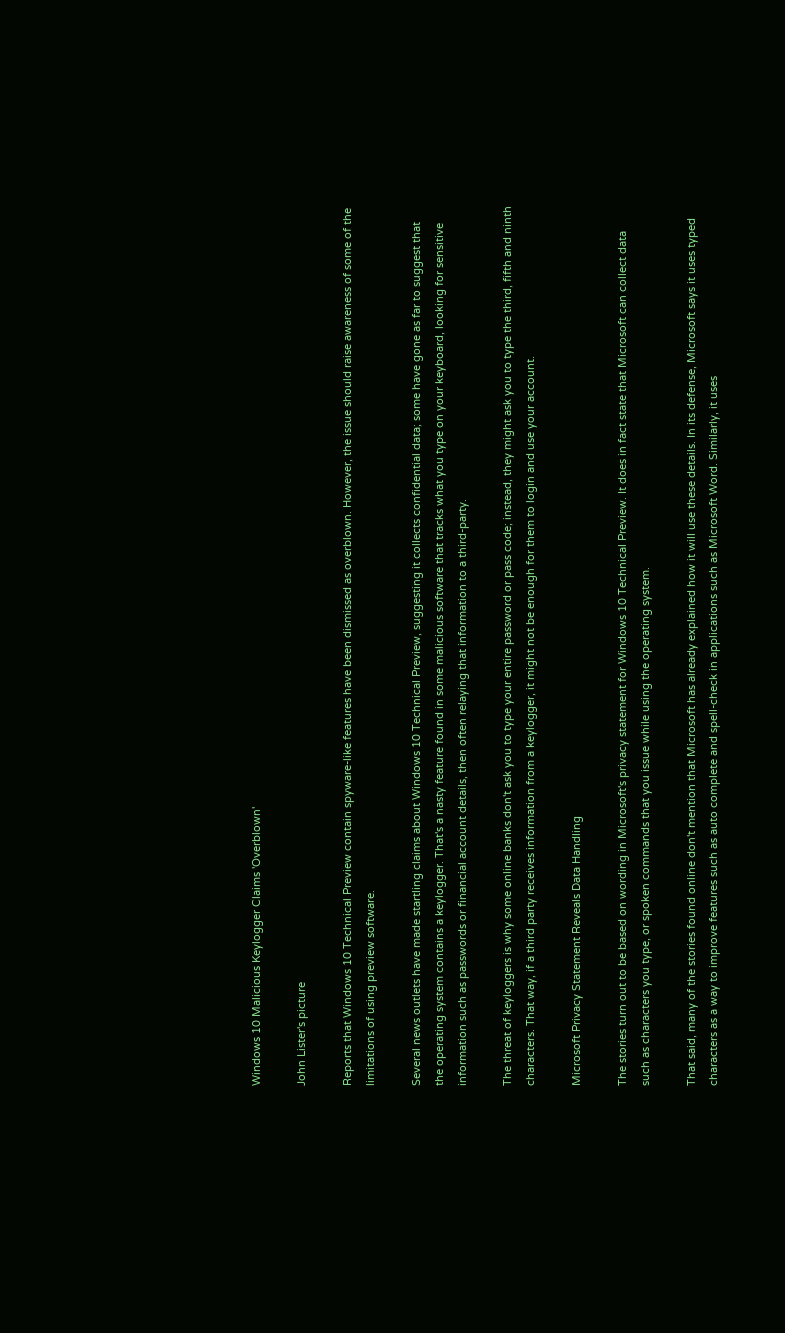Windows 10 Malicious Keylogger Claims 'Overblown'

John Lister's picture

Reports that Windows 10 Technical Preview contain spyware-like features have been dismissed as overblown. However, the issue should raise awareness of some of the limitations of using preview software.

Several news outlets have made startling claims about Windows 10 Technical Preview, suggesting it collects confidential data; some have gone as far to suggest that the operating system contains a keylogger. That's a nasty feature found in some malicious software that tracks what you type on your keyboard, looking for sensitive information such as passwords or financial account details, then often relaying that information to a third-party.

The threat of keyloggers is why some online banks don't ask you to type your entire password or pass code; instead, they might ask you to type the third, fifth and ninth characters. That way, if a third party receives information from a keylogger, it might not be enough for them to login and use your account.

Microsoft Privacy Statement Reveals Data Handling

The stories turn out to be based on wording in Microsoft's privacy statement for Windows 10 Technical Preview. It does in fact state that Microsoft can collect data such as characters you type, or spoken commands that you issue while using the operating system.

That said, many of the stories found online don't mention that Microsoft has already explained how it will use these details. In its defense, Microsoft says it uses typed characters as a way to improve features such as auto complete and spell-check in applications such as Microsoft Word. Similarly, it uses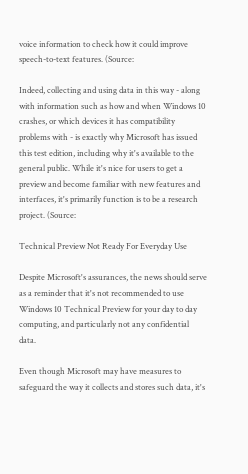voice information to check how it could improve speech-to-text features. (Source:

Indeed, collecting and using data in this way - along with information such as how and when Windows 10 crashes, or which devices it has compatibility problems with - is exactly why Microsoft has issued this test edition, including why it's available to the general public. While it's nice for users to get a preview and become familiar with new features and interfaces, it's primarily function is to be a research project. (Source:

Technical Preview Not Ready For Everyday Use

Despite Microsoft's assurances, the news should serve as a reminder that it's not recommended to use Windows 10 Technical Preview for your day to day computing, and particularly not any confidential data.

Even though Microsoft may have measures to safeguard the way it collects and stores such data, it's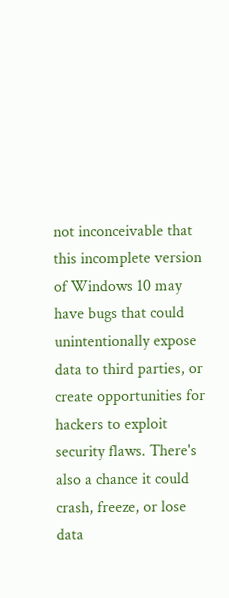not inconceivable that this incomplete version of Windows 10 may have bugs that could unintentionally expose data to third parties, or create opportunities for hackers to exploit security flaws. There's also a chance it could crash, freeze, or lose data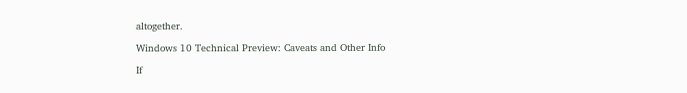altogether.

Windows 10 Technical Preview: Caveats and Other Info

If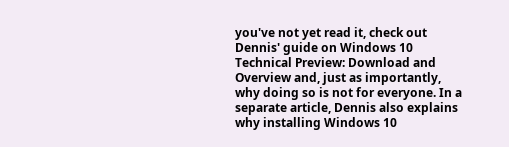you've not yet read it, check out Dennis' guide on Windows 10 Technical Preview: Download and Overview and, just as importantly, why doing so is not for everyone. In a separate article, Dennis also explains why installing Windows 10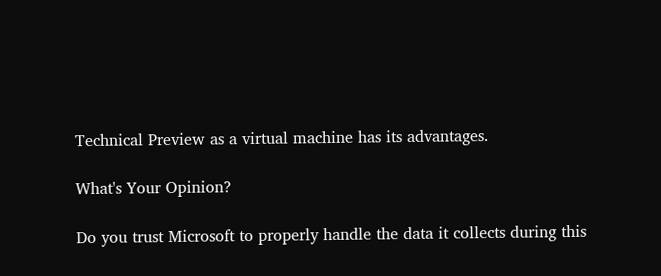Technical Preview as a virtual machine has its advantages.

What's Your Opinion?

Do you trust Microsoft to properly handle the data it collects during this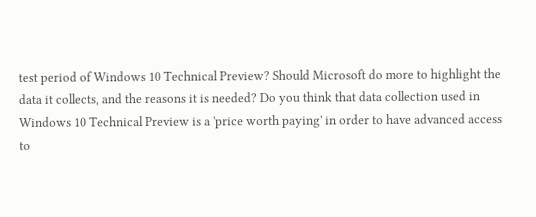test period of Windows 10 Technical Preview? Should Microsoft do more to highlight the data it collects, and the reasons it is needed? Do you think that data collection used in Windows 10 Technical Preview is a 'price worth paying' in order to have advanced access to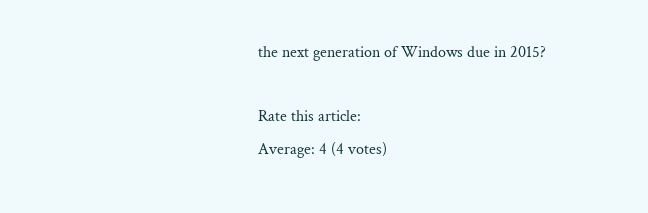the next generation of Windows due in 2015?

Rate this article:
Average: 4 (4 votes)